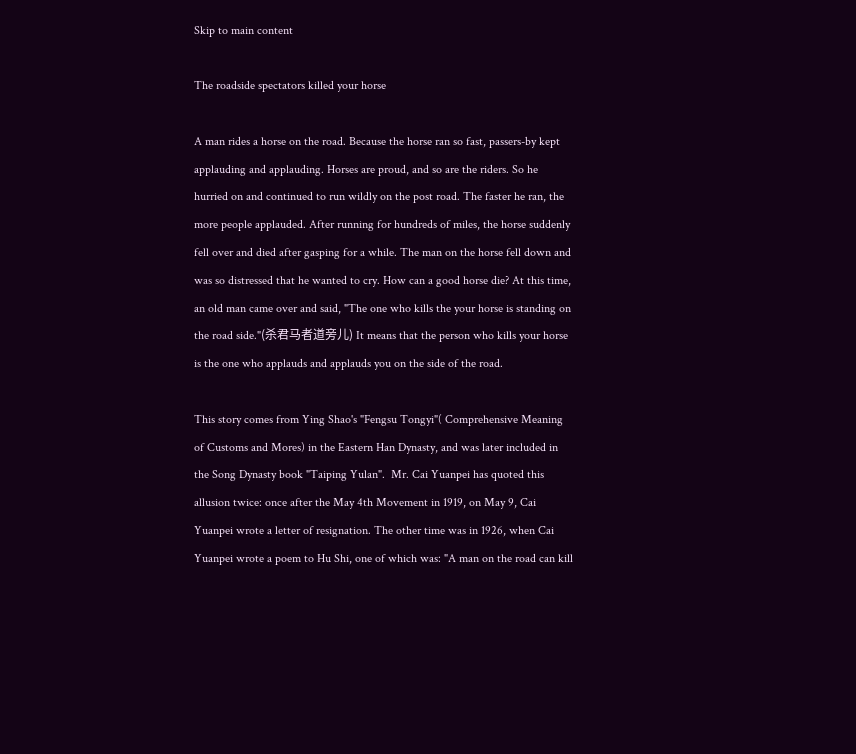Skip to main content

The roadside spectators killed your horse

A man rides a horse on the road. Because the horse ran so fast, passers-by kept applauding and applauding. Horses are proud, and so are the riders. So he hurried on and continued to run wildly on the post road. The faster he ran, the more people applauded. After running for hundreds of miles, the horse suddenly fell over and died after gasping for a while. The man on the horse fell down and was so distressed that he wanted to cry. How can a good horse die? At this time, an old man came over and said, "The one who kills the your horse is standing on the road side."(杀君马者道旁儿) It means that the person who kills your horse is the one who applauds and applauds you on the side of the road.

This story comes from Ying Shao's "Fengsu Tongyi"( Comprehensive Meaning of Customs and Mores) in the Eastern Han Dynasty, and was later included in the Song Dynasty book "Taiping Yulan".  Mr. Cai Yuanpei has quoted this allusion twice: once after the May 4th Movement in 1919, on May 9, Cai Yuanpei wrote a letter of resignation. The other time was in 1926, when Cai Yuanpei wrote a poem to Hu Shi, one of which was: "A man on the road can kill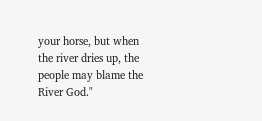your horse, but when the river dries up, the people may blame the River God."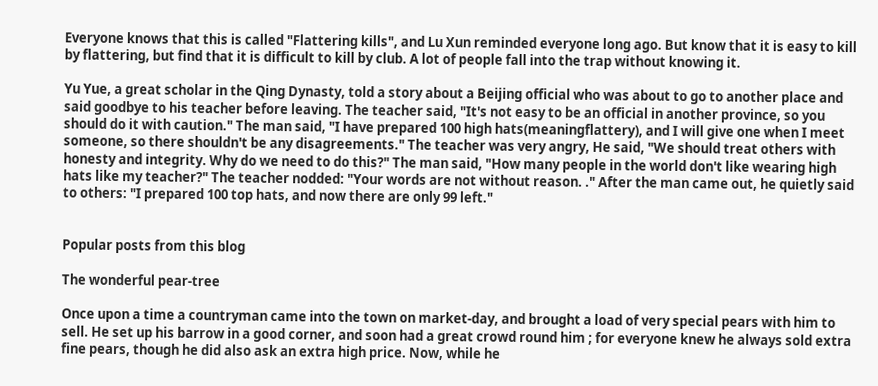Everyone knows that this is called "Flattering kills", and Lu Xun reminded everyone long ago. But know that it is easy to kill by flattering, but find that it is difficult to kill by club. A lot of people fall into the trap without knowing it.

Yu Yue, a great scholar in the Qing Dynasty, told a story about a Beijing official who was about to go to another place and said goodbye to his teacher before leaving. The teacher said, "It's not easy to be an official in another province, so you should do it with caution." The man said, "I have prepared 100 high hats(meaningflattery), and I will give one when I meet someone, so there shouldn't be any disagreements." The teacher was very angry, He said, "We should treat others with honesty and integrity. Why do we need to do this?" The man said, "How many people in the world don't like wearing high hats like my teacher?" The teacher nodded: "Your words are not without reason. ." After the man came out, he quietly said to others: "I prepared 100 top hats, and now there are only 99 left."


Popular posts from this blog

The wonderful pear-tree

Once upon a time a countryman came into the town on market-day, and brought a load of very special pears with him to sell. He set up his barrow in a good corner, and soon had a great crowd round him ; for everyone knew he always sold extra fine pears, though he did also ask an extra high price. Now, while he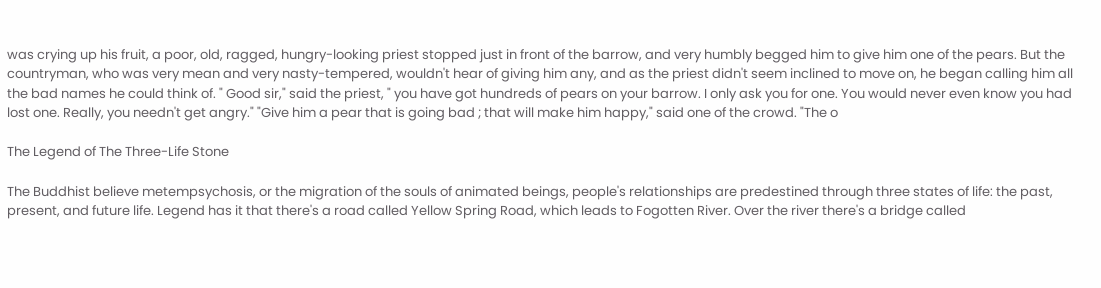was crying up his fruit, a poor, old, ragged, hungry-looking priest stopped just in front of the barrow, and very humbly begged him to give him one of the pears. But the countryman, who was very mean and very nasty-tempered, wouldn't hear of giving him any, and as the priest didn't seem inclined to move on, he began calling him all the bad names he could think of. " Good sir," said the priest, " you have got hundreds of pears on your barrow. I only ask you for one. You would never even know you had lost one. Really, you needn't get angry." "Give him a pear that is going bad ; that will make him happy," said one of the crowd. "The o

The Legend of The Three-Life Stone

The Buddhist believe metempsychosis, or the migration of the souls of animated beings, people's relationships are predestined through three states of life: the past, present, and future life. Legend has it that there's a road called Yellow Spring Road, which leads to Fogotten River. Over the river there's a bridge called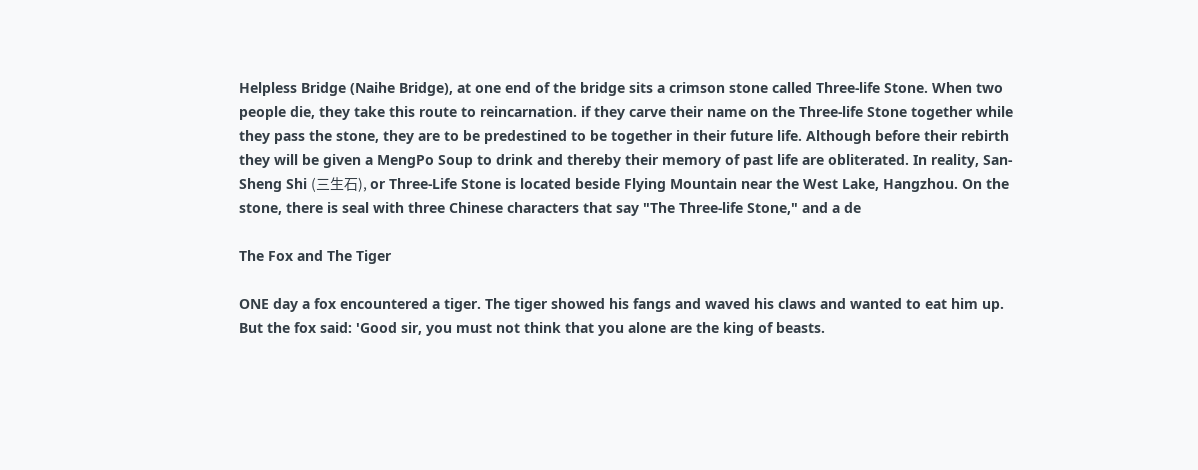Helpless Bridge (Naihe Bridge), at one end of the bridge sits a crimson stone called Three-life Stone. When two people die, they take this route to reincarnation. if they carve their name on the Three-life Stone together while they pass the stone, they are to be predestined to be together in their future life. Although before their rebirth they will be given a MengPo Soup to drink and thereby their memory of past life are obliterated. In reality, San-Sheng Shi (三生石), or Three-Life Stone is located beside Flying Mountain near the West Lake, Hangzhou. On the stone, there is seal with three Chinese characters that say "The Three-life Stone," and a de

The Fox and The Tiger

ONE day a fox encountered a tiger. The tiger showed his fangs and waved his claws and wanted to eat him up. But the fox said: 'Good sir, you must not think that you alone are the king of beasts.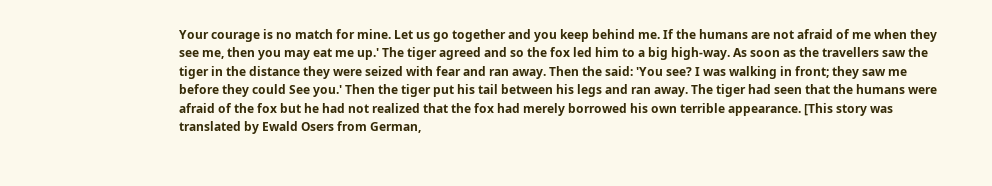Your courage is no match for mine. Let us go together and you keep behind me. If the humans are not afraid of me when they see me, then you may eat me up.' The tiger agreed and so the fox led him to a big high-way. As soon as the travellers saw the tiger in the distance they were seized with fear and ran away. Then the said: 'You see? I was walking in front; they saw me before they could See you.' Then the tiger put his tail between his legs and ran away. The tiger had seen that the humans were afraid of the fox but he had not realized that the fox had merely borrowed his own terrible appearance. [This story was translated by Ewald Osers from German,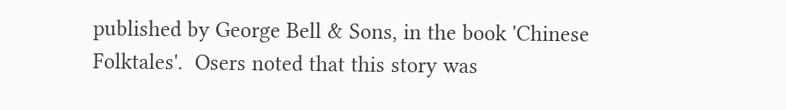published by George Bell & Sons, in the book 'Chinese Folktales'.  Osers noted that this story was